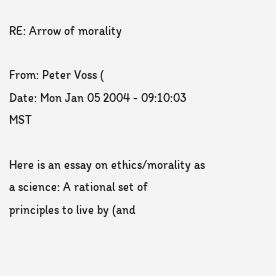RE: Arrow of morality

From: Peter Voss (
Date: Mon Jan 05 2004 - 09:10:03 MST

Here is an essay on ethics/morality as a science: A rational set of
principles to live by (and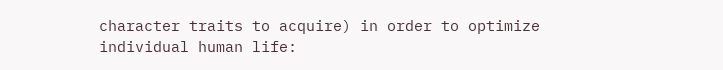character traits to acquire) in order to optimize
individual human life: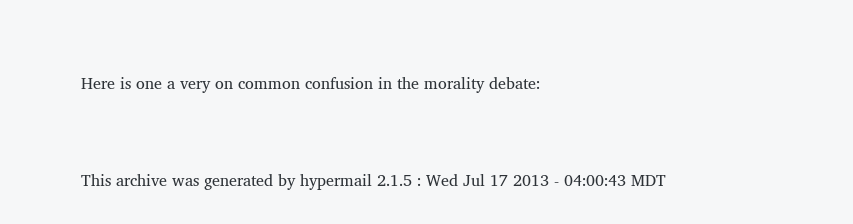Here is one a very on common confusion in the morality debate:


This archive was generated by hypermail 2.1.5 : Wed Jul 17 2013 - 04:00:43 MDT